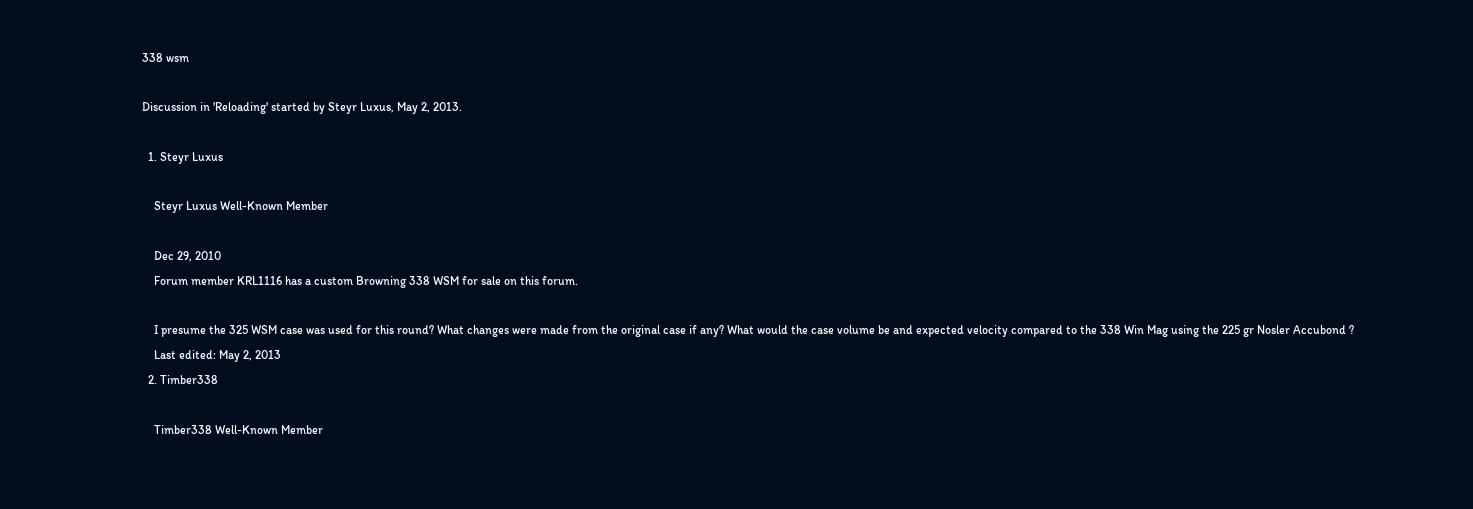338 wsm

Discussion in 'Reloading' started by Steyr Luxus, May 2, 2013.

  1. Steyr Luxus

    Steyr Luxus Well-Known Member

    Dec 29, 2010
    Forum member KRL1116 has a custom Browning 338 WSM for sale on this forum.

    I presume the 325 WSM case was used for this round? What changes were made from the original case if any? What would the case volume be and expected velocity compared to the 338 Win Mag using the 225 gr Nosler Accubond ?
    Last edited: May 2, 2013
  2. Timber338

    Timber338 Well-Known Member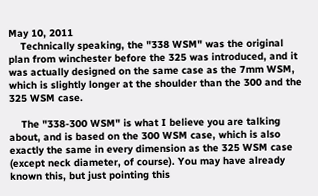May 10, 2011
    Technically speaking, the "338 WSM" was the original plan from winchester before the 325 was introduced, and it was actually designed on the same case as the 7mm WSM, which is slightly longer at the shoulder than the 300 and the 325 WSM case.

    The "338-300 WSM" is what I believe you are talking about, and is based on the 300 WSM case, which is also exactly the same in every dimension as the 325 WSM case (except neck diameter, of course). You may have already known this, but just pointing this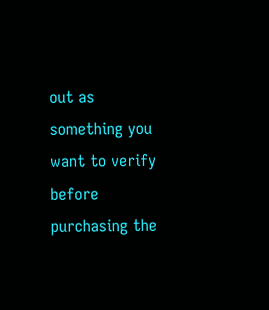out as something you want to verify before purchasing the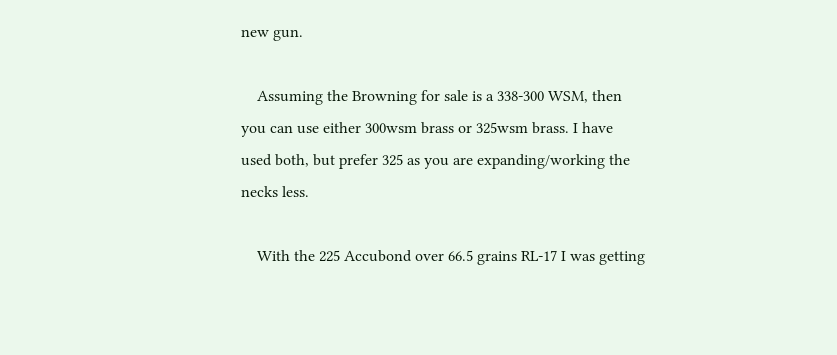new gun.

    Assuming the Browning for sale is a 338-300 WSM, then you can use either 300wsm brass or 325wsm brass. I have used both, but prefer 325 as you are expanding/working the necks less.

    With the 225 Accubond over 66.5 grains RL-17 I was getting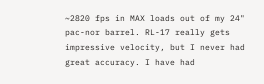~2820 fps in MAX loads out of my 24" pac-nor barrel. RL-17 really gets impressive velocity, but I never had great accuracy. I have had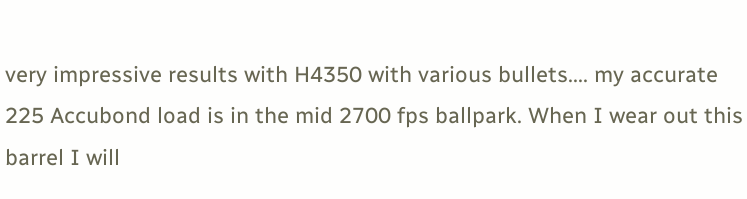very impressive results with H4350 with various bullets.... my accurate 225 Accubond load is in the mid 2700 fps ballpark. When I wear out this barrel I will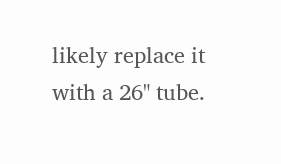likely replace it with a 26" tube.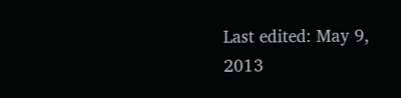Last edited: May 9, 2013